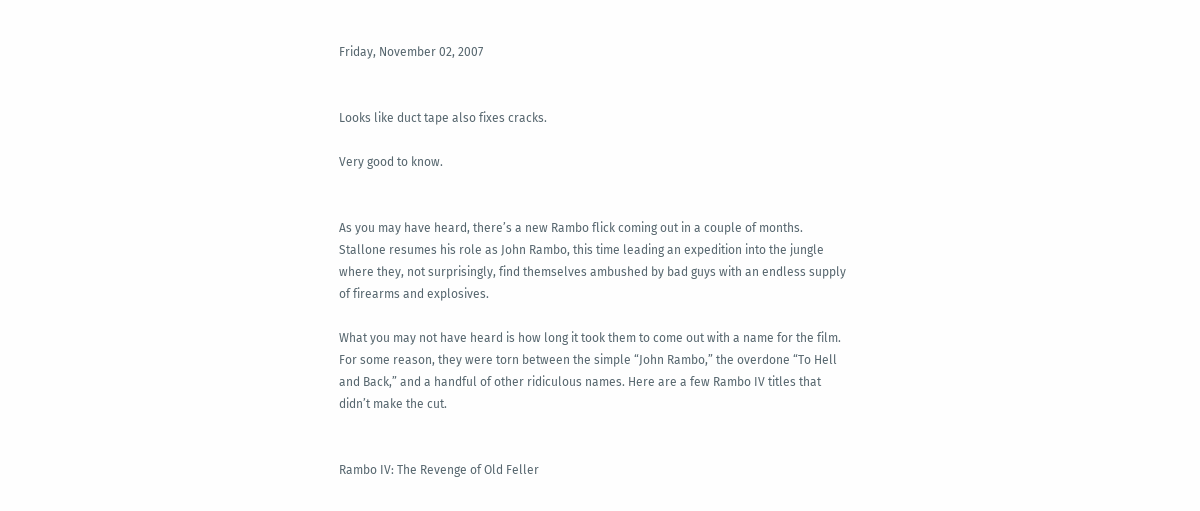Friday, November 02, 2007


Looks like duct tape also fixes cracks.

Very good to know.


As you may have heard, there’s a new Rambo flick coming out in a couple of months. Stallone resumes his role as John Rambo, this time leading an expedition into the jungle where they, not surprisingly, find themselves ambushed by bad guys with an endless supply of firearms and explosives.

What you may not have heard is how long it took them to come out with a name for the film. For some reason, they were torn between the simple “John Rambo,” the overdone “To Hell and Back,” and a handful of other ridiculous names. Here are a few Rambo IV titles that didn’t make the cut.


Rambo IV: The Revenge of Old Feller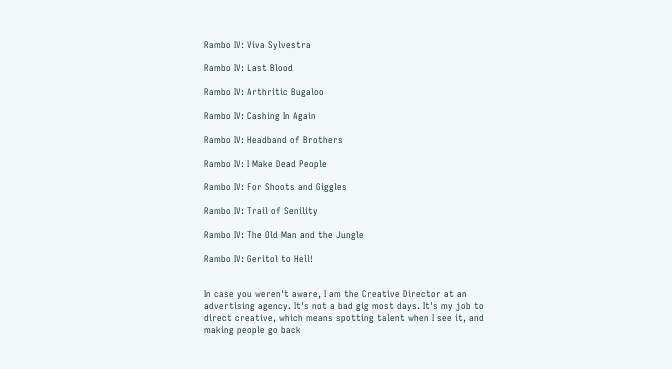Rambo IV: Viva Sylvestra

Rambo IV: Last Blood

Rambo IV: Arthritic Bugaloo

Rambo IV: Cashing In Again

Rambo IV: Headband of Brothers

Rambo IV: I Make Dead People

Rambo IV: For Shoots and Giggles

Rambo IV: Trail of Senility

Rambo IV: The Old Man and the Jungle

Rambo IV: Geritol to Hell!


In case you weren't aware, I am the Creative Director at an advertising agency. It's not a bad gig most days. It's my job to direct creative, which means spotting talent when I see it, and making people go back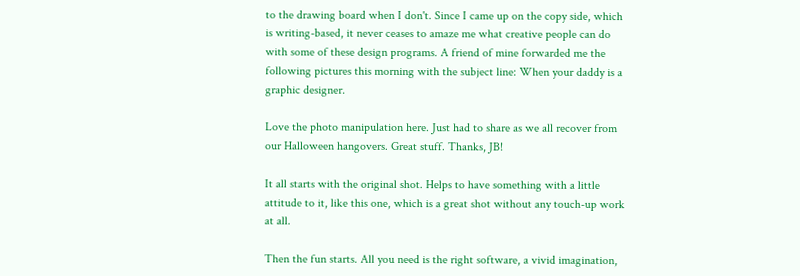to the drawing board when I don't. Since I came up on the copy side, which is writing-based, it never ceases to amaze me what creative people can do with some of these design programs. A friend of mine forwarded me the following pictures this morning with the subject line: When your daddy is a graphic designer.

Love the photo manipulation here. Just had to share as we all recover from our Halloween hangovers. Great stuff. Thanks, JB!

It all starts with the original shot. Helps to have something with a little attitude to it, like this one, which is a great shot without any touch-up work at all.

Then the fun starts. All you need is the right software, a vivid imagination,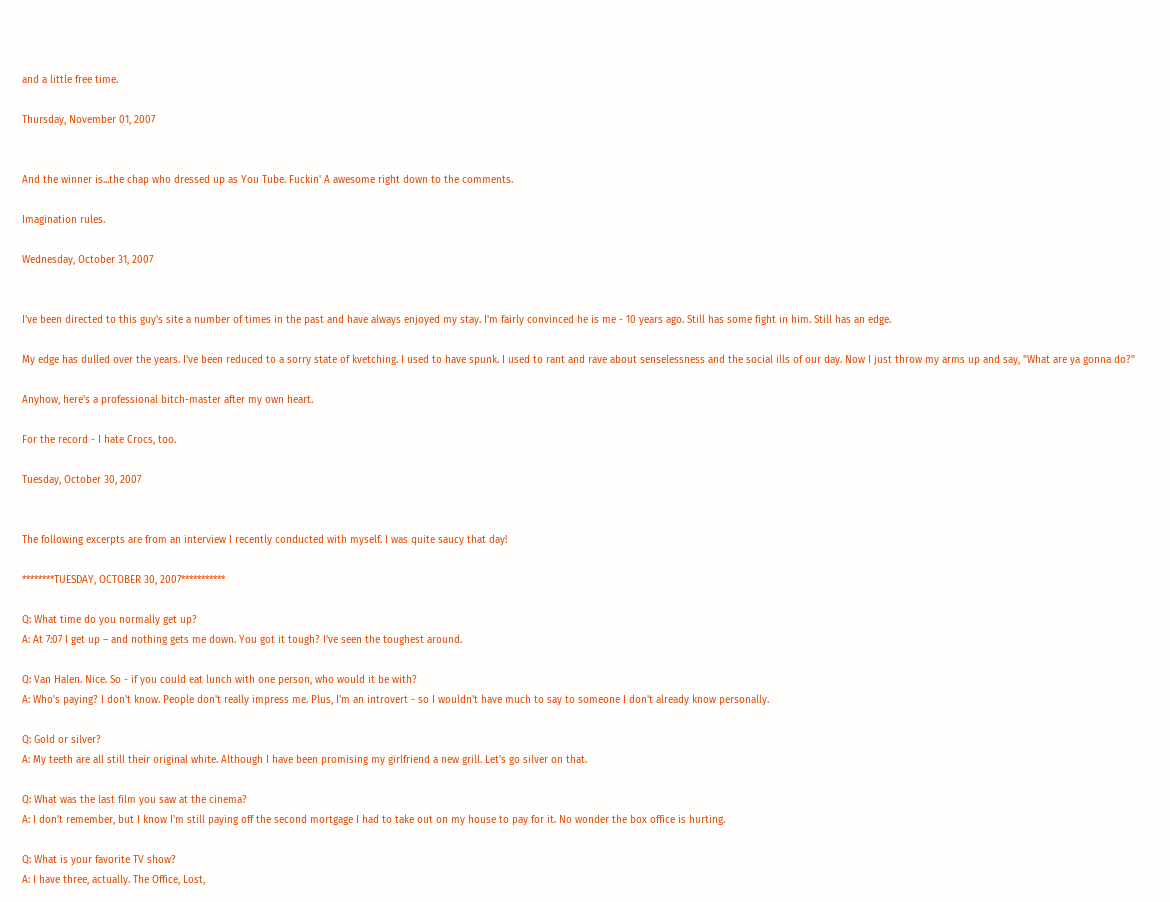and a little free time.

Thursday, November 01, 2007


And the winner is...the chap who dressed up as You Tube. Fuckin' A awesome right down to the comments.

Imagination rules.

Wednesday, October 31, 2007


I've been directed to this guy's site a number of times in the past and have always enjoyed my stay. I'm fairly convinced he is me - 10 years ago. Still has some fight in him. Still has an edge.

My edge has dulled over the years. I've been reduced to a sorry state of kvetching. I used to have spunk. I used to rant and rave about senselessness and the social ills of our day. Now I just throw my arms up and say, "What are ya gonna do?"

Anyhow, here's a professional bitch-master after my own heart.

For the record - I hate Crocs, too.

Tuesday, October 30, 2007


The following excerpts are from an interview I recently conducted with myself. I was quite saucy that day!

********TUESDAY, OCTOBER 30, 2007***********

Q: What time do you normally get up?
A: At 7:07 I get up – and nothing gets me down. You got it tough? I’ve seen the toughest around.

Q: Van Halen. Nice. So - if you could eat lunch with one person, who would it be with?
A: Who's paying? I don't know. People don't really impress me. Plus, I'm an introvert - so I wouldn't have much to say to someone I don't already know personally.

Q: Gold or silver?
A: My teeth are all still their original white. Although I have been promising my girlfriend a new grill. Let's go silver on that.

Q: What was the last film you saw at the cinema?
A: I don't remember, but I know I'm still paying off the second mortgage I had to take out on my house to pay for it. No wonder the box office is hurting.

Q: What is your favorite TV show?
A: I have three, actually. The Office, Lost,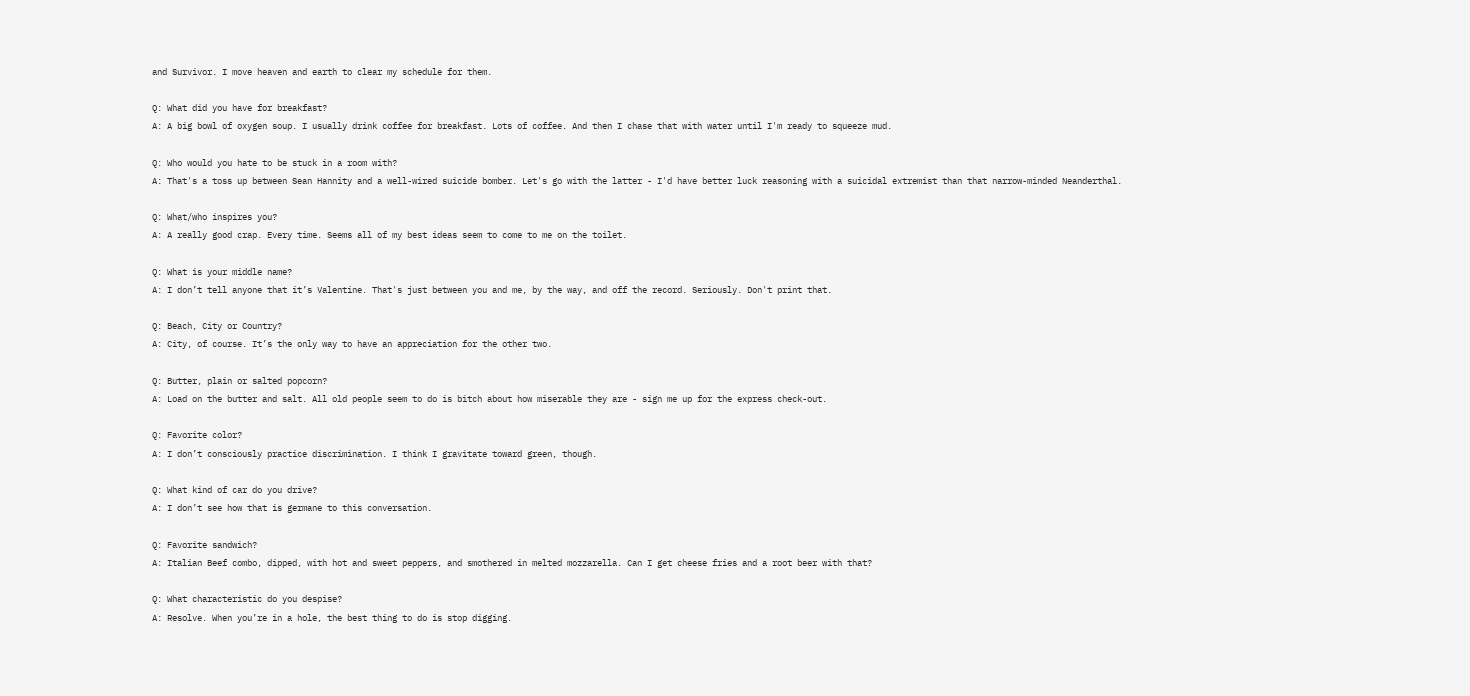and Survivor. I move heaven and earth to clear my schedule for them.

Q: What did you have for breakfast?
A: A big bowl of oxygen soup. I usually drink coffee for breakfast. Lots of coffee. And then I chase that with water until I'm ready to squeeze mud.

Q: Who would you hate to be stuck in a room with?
A: That's a toss up between Sean Hannity and a well-wired suicide bomber. Let's go with the latter - I'd have better luck reasoning with a suicidal extremist than that narrow-minded Neanderthal.

Q: What/who inspires you?
A: A really good crap. Every time. Seems all of my best ideas seem to come to me on the toilet.

Q: What is your middle name?
A: I don’t tell anyone that it’s Valentine. That's just between you and me, by the way, and off the record. Seriously. Don't print that.

Q: Beach, City or Country?
A: City, of course. It’s the only way to have an appreciation for the other two.

Q: Butter, plain or salted popcorn?
A: Load on the butter and salt. All old people seem to do is bitch about how miserable they are - sign me up for the express check-out.

Q: Favorite color?
A: I don’t consciously practice discrimination. I think I gravitate toward green, though.

Q: What kind of car do you drive?
A: I don’t see how that is germane to this conversation.

Q: Favorite sandwich?
A: Italian Beef combo, dipped, with hot and sweet peppers, and smothered in melted mozzarella. Can I get cheese fries and a root beer with that?

Q: What characteristic do you despise?
A: Resolve. When you’re in a hole, the best thing to do is stop digging.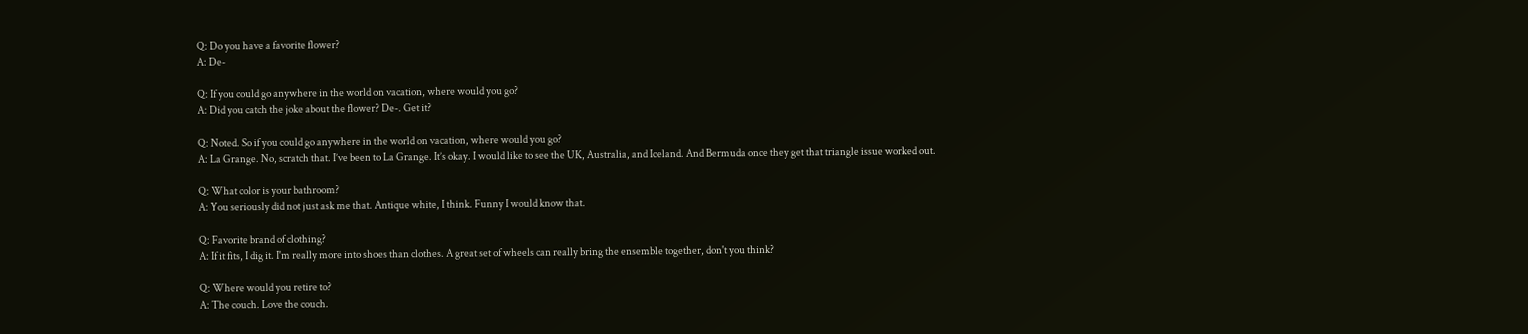Q: Do you have a favorite flower?
A: De-

Q: If you could go anywhere in the world on vacation, where would you go?
A: Did you catch the joke about the flower? De-. Get it?

Q: Noted. So if you could go anywhere in the world on vacation, where would you go?
A: La Grange. No, scratch that. I’ve been to La Grange. It’s okay. I would like to see the UK, Australia, and Iceland. And Bermuda once they get that triangle issue worked out.

Q: What color is your bathroom?
A: You seriously did not just ask me that. Antique white, I think. Funny I would know that.

Q: Favorite brand of clothing?
A: If it fits, I dig it. I'm really more into shoes than clothes. A great set of wheels can really bring the ensemble together, don't you think?

Q: Where would you retire to?
A: The couch. Love the couch.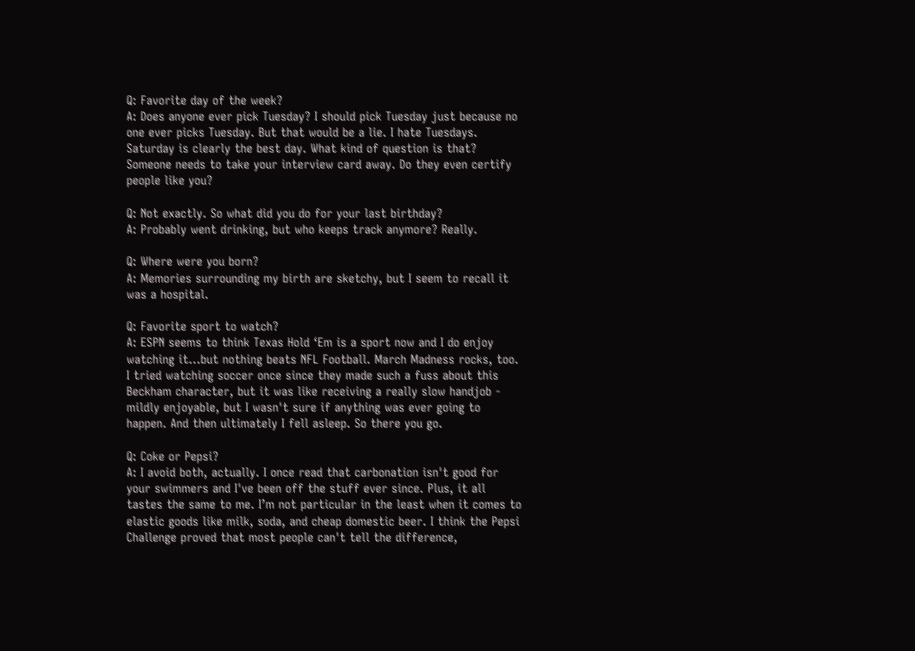Q: Favorite day of the week?
A: Does anyone ever pick Tuesday? I should pick Tuesday just because no one ever picks Tuesday. But that would be a lie. I hate Tuesdays. Saturday is clearly the best day. What kind of question is that? Someone needs to take your interview card away. Do they even certify people like you?

Q: Not exactly. So what did you do for your last birthday?
A: Probably went drinking, but who keeps track anymore? Really.

Q: Where were you born?
A: Memories surrounding my birth are sketchy, but I seem to recall it was a hospital.

Q: Favorite sport to watch?
A: ESPN seems to think Texas Hold ‘Em is a sport now and I do enjoy watching it…but nothing beats NFL Football. March Madness rocks, too. I tried watching soccer once since they made such a fuss about this Beckham character, but it was like receiving a really slow handjob - mildly enjoyable, but I wasn't sure if anything was ever going to happen. And then ultimately I fell asleep. So there you go.

Q: Coke or Pepsi?
A: I avoid both, actually. I once read that carbonation isn't good for your swimmers and I've been off the stuff ever since. Plus, it all tastes the same to me. I’m not particular in the least when it comes to elastic goods like milk, soda, and cheap domestic beer. I think the Pepsi Challenge proved that most people can't tell the difference,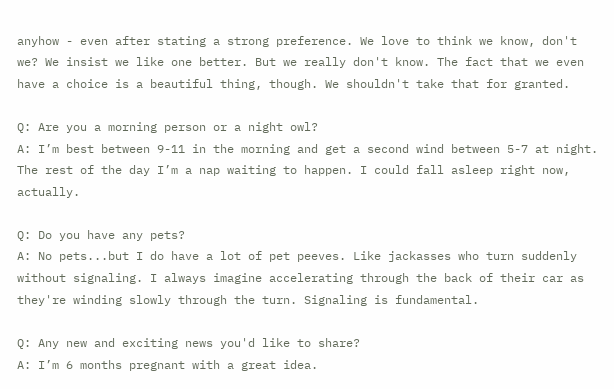anyhow - even after stating a strong preference. We love to think we know, don't we? We insist we like one better. But we really don't know. The fact that we even have a choice is a beautiful thing, though. We shouldn't take that for granted.

Q: Are you a morning person or a night owl?
A: I’m best between 9-11 in the morning and get a second wind between 5-7 at night. The rest of the day I’m a nap waiting to happen. I could fall asleep right now, actually.

Q: Do you have any pets?
A: No pets...but I do have a lot of pet peeves. Like jackasses who turn suddenly without signaling. I always imagine accelerating through the back of their car as they're winding slowly through the turn. Signaling is fundamental.

Q: Any new and exciting news you'd like to share?
A: I’m 6 months pregnant with a great idea.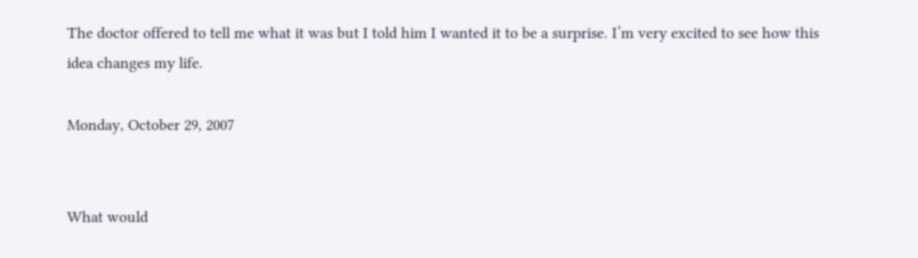The doctor offered to tell me what it was but I told him I wanted it to be a surprise. I’m very excited to see how this idea changes my life.

Monday, October 29, 2007


What would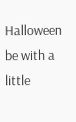Halloween be with a little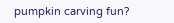pumpkin carving fun?